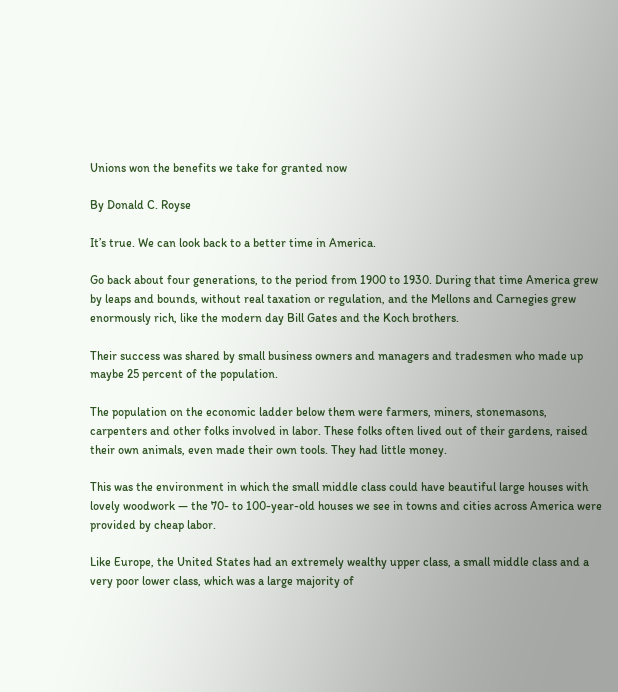Unions won the benefits we take for granted now

By Donald C. Royse

It’s true. We can look back to a better time in America.

Go back about four generations, to the period from 1900 to 1930. During that time America grew by leaps and bounds, without real taxation or regulation, and the Mellons and Carnegies grew enormously rich, like the modern day Bill Gates and the Koch brothers.

Their success was shared by small business owners and managers and tradesmen who made up maybe 25 percent of the population.

The population on the economic ladder below them were farmers, miners, stonemasons, carpenters and other folks involved in labor. These folks often lived out of their gardens, raised their own animals, even made their own tools. They had little money.

This was the environment in which the small middle class could have beautiful large houses with lovely woodwork — the 70- to 100-year-old houses we see in towns and cities across America were provided by cheap labor.

Like Europe, the United States had an extremely wealthy upper class, a small middle class and a very poor lower class, which was a large majority of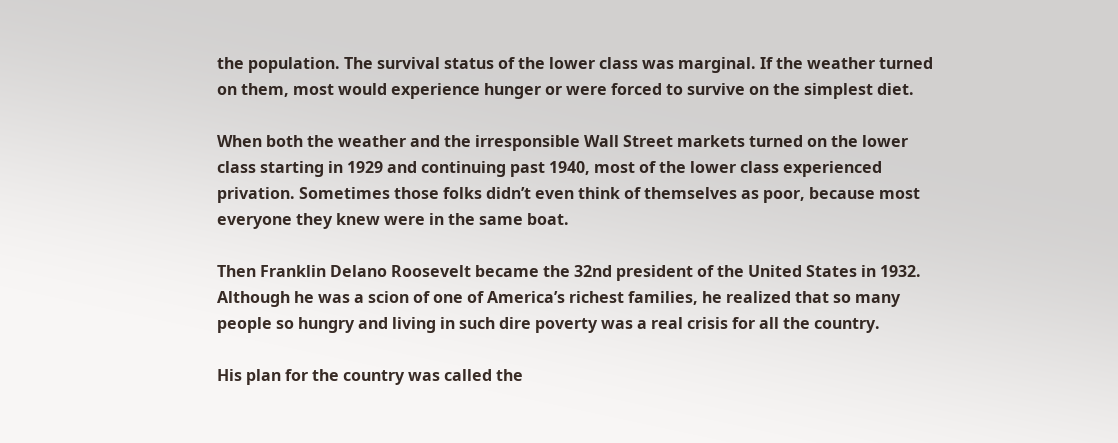the population. The survival status of the lower class was marginal. If the weather turned on them, most would experience hunger or were forced to survive on the simplest diet.

When both the weather and the irresponsible Wall Street markets turned on the lower class starting in 1929 and continuing past 1940, most of the lower class experienced privation. Sometimes those folks didn’t even think of themselves as poor, because most everyone they knew were in the same boat.

Then Franklin Delano Roosevelt became the 32nd president of the United States in 1932. Although he was a scion of one of America’s richest families, he realized that so many people so hungry and living in such dire poverty was a real crisis for all the country.

His plan for the country was called the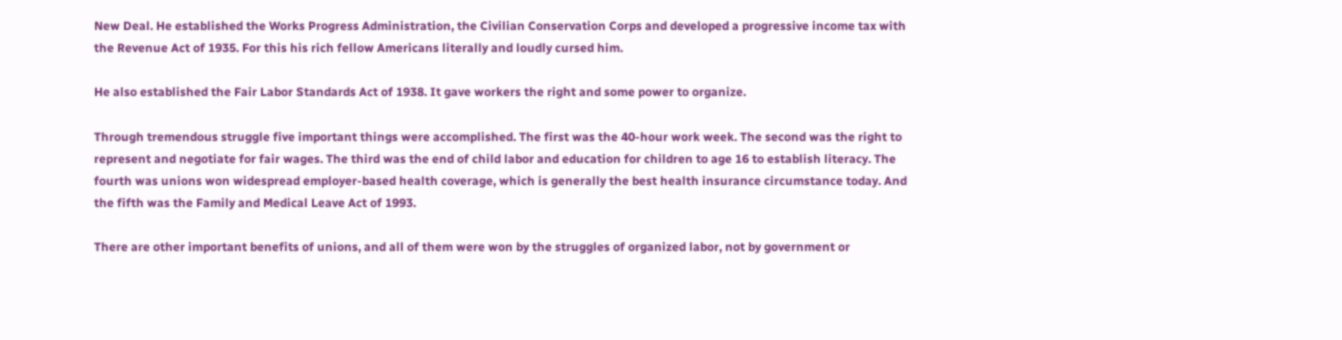New Deal. He established the Works Progress Administration, the Civilian Conservation Corps and developed a progressive income tax with the Revenue Act of 1935. For this his rich fellow Americans literally and loudly cursed him.

He also established the Fair Labor Standards Act of 1938. It gave workers the right and some power to organize.

Through tremendous struggle five important things were accomplished. The first was the 40-hour work week. The second was the right to represent and negotiate for fair wages. The third was the end of child labor and education for children to age 16 to establish literacy. The fourth was unions won widespread employer-based health coverage, which is generally the best health insurance circumstance today. And the fifth was the Family and Medical Leave Act of 1993.

There are other important benefits of unions, and all of them were won by the struggles of organized labor, not by government or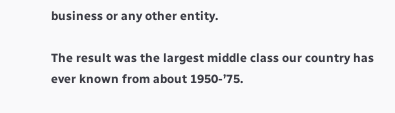business or any other entity.

The result was the largest middle class our country has ever known from about 1950-’75.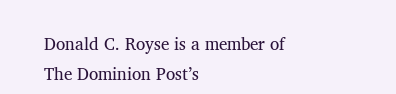Donald C. Royse is a member of The Dominion Post’s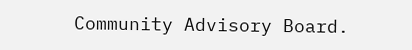Community Advisory Board.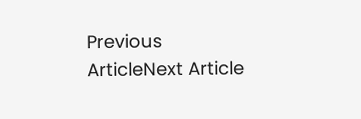Previous ArticleNext Article